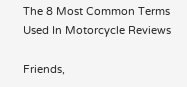The 8 Most Common Terms Used In Motorcycle Reviews

Friends,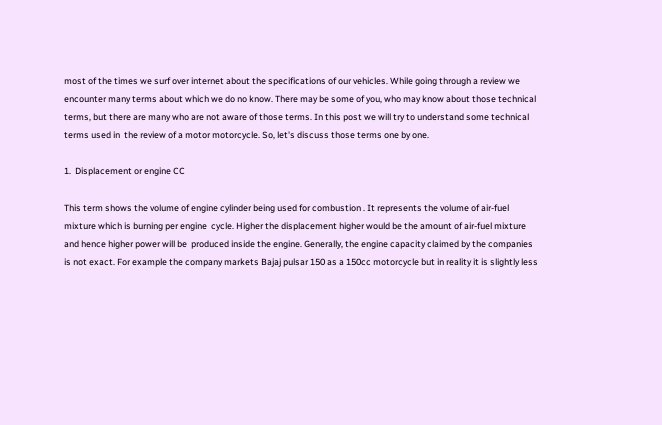most of the times we surf over internet about the specifications of our vehicles. While going through a review we encounter many terms about which we do no know. There may be some of you, who may know about those technical terms, but there are many who are not aware of those terms. In this post we will try to understand some technical terms used in  the review of a motor motorcycle. So, let's discuss those terms one by one.

1.  Displacement or engine CC

This term shows the volume of engine cylinder being used for combustion . It represents the volume of air-fuel mixture which is burning per engine  cycle. Higher the displacement higher would be the amount of air-fuel mixture and hence higher power will be  produced inside the engine. Generally, the engine capacity claimed by the companies is not exact. For example the company markets Bajaj pulsar 150 as a 150cc motorcycle but in reality it is slightly less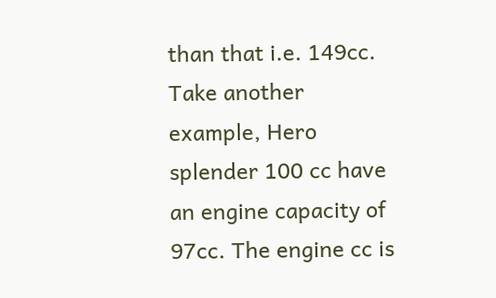than that i.e. 149cc. Take another example, Hero splender 100 cc have an engine capacity of 97cc. The engine cc is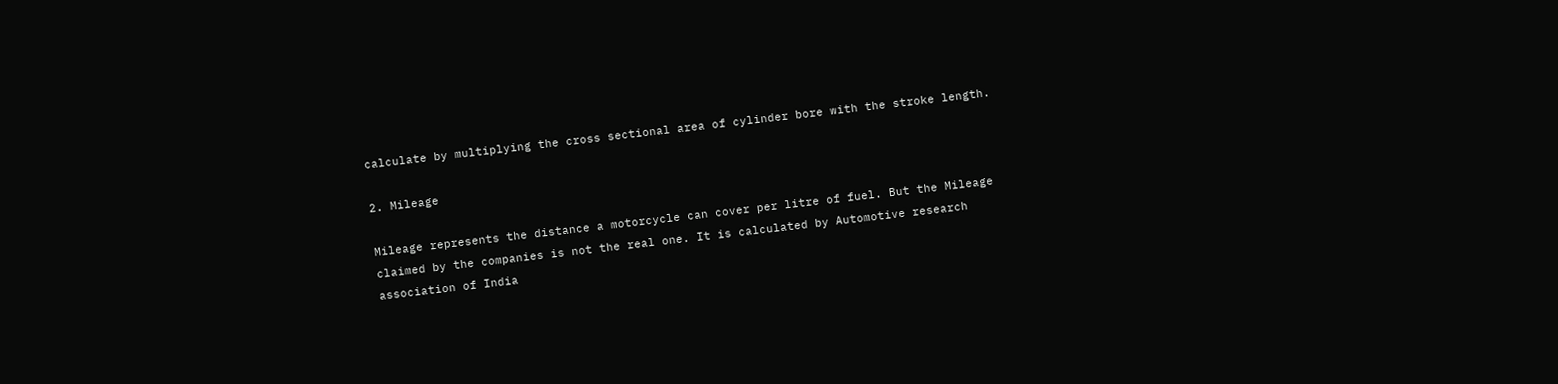calculate by multiplying the cross sectional area of cylinder bore with the stroke length.

2. Mileage

Mileage represents the distance a motorcycle can cover per litre of fuel. But the Mileage claimed by the companies is not the real one. It is calculated by Automotive research association of India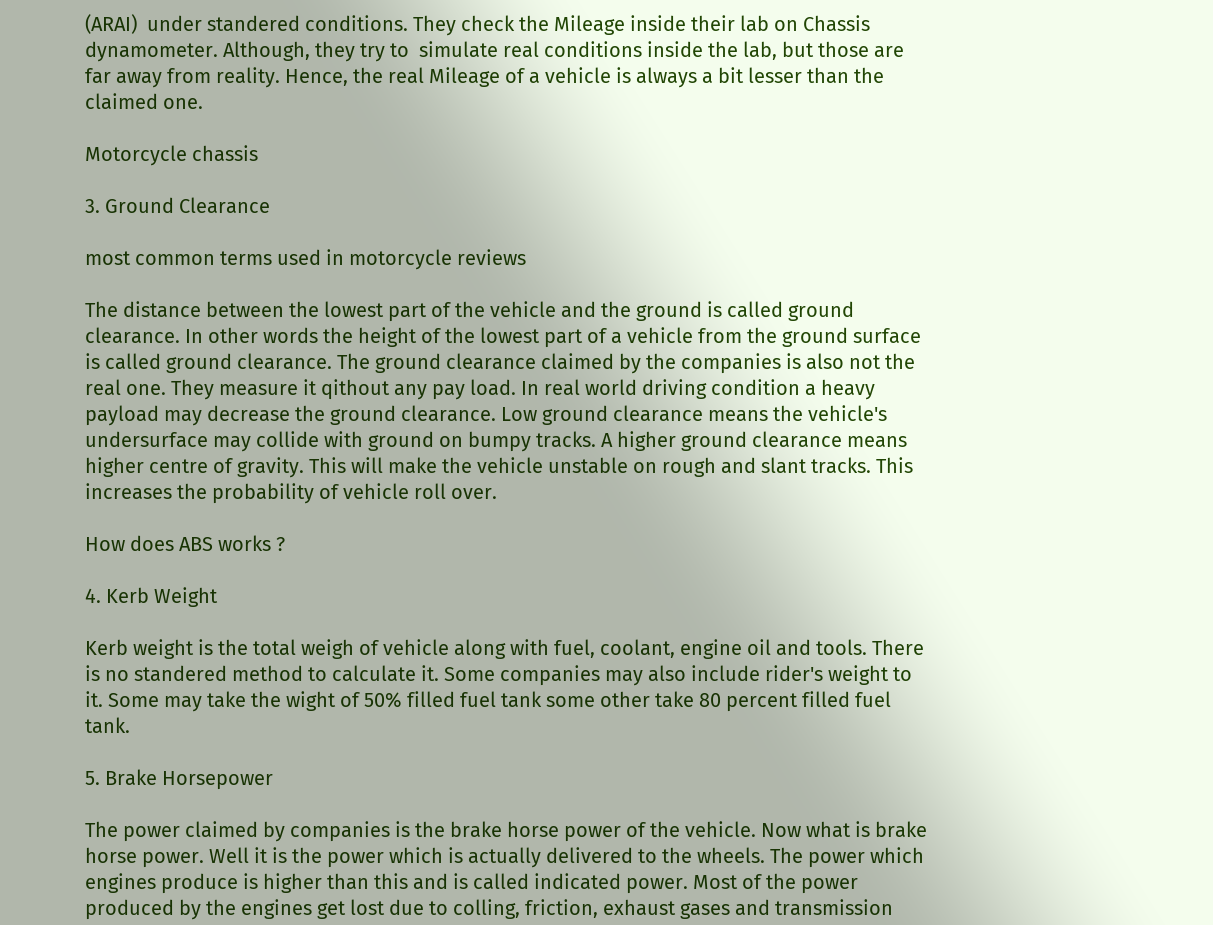(ARAI)  under standered conditions. They check the Mileage inside their lab on Chassis dynamometer. Although, they try to  simulate real conditions inside the lab, but those are far away from reality. Hence, the real Mileage of a vehicle is always a bit lesser than the claimed one.

Motorcycle chassis

3. Ground Clearance

most common terms used in motorcycle reviews

The distance between the lowest part of the vehicle and the ground is called ground clearance. In other words the height of the lowest part of a vehicle from the ground surface is called ground clearance. The ground clearance claimed by the companies is also not the real one. They measure it qithout any pay load. In real world driving condition a heavy payload may decrease the ground clearance. Low ground clearance means the vehicle's undersurface may collide with ground on bumpy tracks. A higher ground clearance means higher centre of gravity. This will make the vehicle unstable on rough and slant tracks. This increases the probability of vehicle roll over.

How does ABS works ?

4. Kerb Weight

Kerb weight is the total weigh of vehicle along with fuel, coolant, engine oil and tools. There is no standered method to calculate it. Some companies may also include rider's weight to it. Some may take the wight of 50% filled fuel tank some other take 80 percent filled fuel tank.

5. Brake Horsepower

The power claimed by companies is the brake horse power of the vehicle. Now what is brake horse power. Well it is the power which is actually delivered to the wheels. The power which engines produce is higher than this and is called indicated power. Most of the power produced by the engines get lost due to colling, friction, exhaust gases and transmission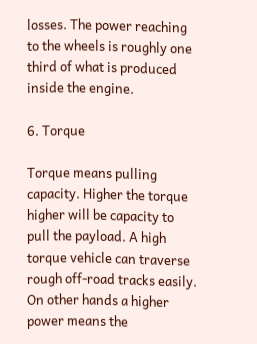losses. The power reaching to the wheels is roughly one third of what is produced inside the engine.

6. Torque

Torque means pulling capacity. Higher the torque higher will be capacity to pull the payload. A high torque vehicle can traverse rough off-road tracks easily. On other hands a higher power means the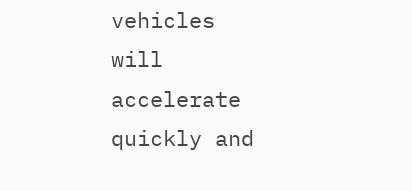vehicles will accelerate quickly and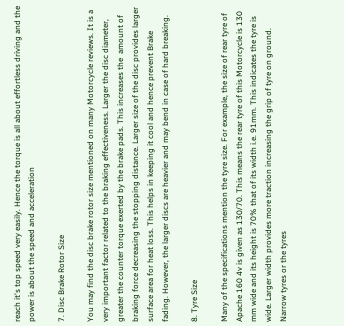reach it's top speed very easily. Hence the torque is all about effortless driving and the power is about the speed and acceleration

7. Disc Brake Rotor Size

You may find the disc brake rotor size mentioned on many Motorcycle reviews. It is a very important factor related to the braking effectiveness. Larger the disc diameter, greater the counter torque exerted by the brake pads. This increases the  amount of braking force decreasing the stopping distance. Larger size of the disc provides larger surface area for heat loss. This helps in keeping it cool and hence prevent Brake fading. However, the larger discs are heavier and may bend in case of hard breaking.

8. Tyre Size

Many of the specifications mention the tyre size. For example, the size of rear tyre of Apache 160 4v is given as 130/70. This means the rear tyre of this Motorcycle is 130 mm wide and its height is 70% that of its width i.e. 91mm. This indicates the tyre is wide. Larger width provides more traction increasing the grip of tyre on ground. Narrow tyres or the tyres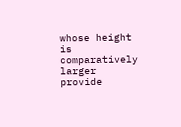whose height is comparatively larger  provide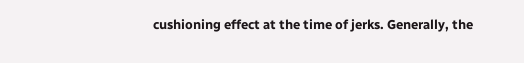cushioning effect at the time of jerks. Generally, the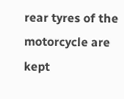rear tyres of the motorcycle are kept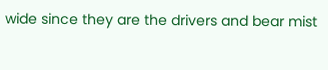wide since they are the drivers and bear mist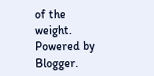of the weight.
Powered by Blogger.